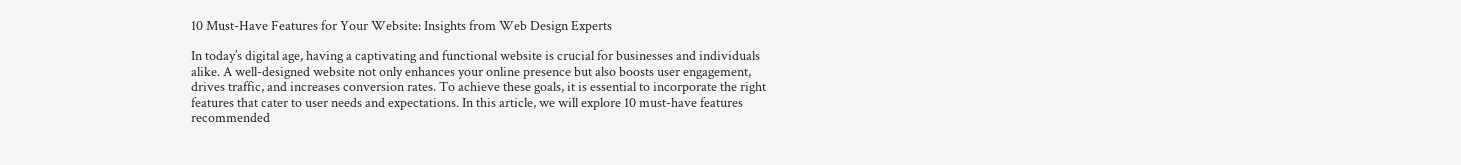10 Must-Have Features for Your Website: Insights from Web Design Experts

In today’s digital age, having a captivating and functional website is crucial for businesses and individuals alike. A well-designed website not only enhances your online presence but also boosts user engagement, drives traffic, and increases conversion rates. To achieve these goals, it is essential to incorporate the right features that cater to user needs and expectations. In this article, we will explore 10 must-have features recommended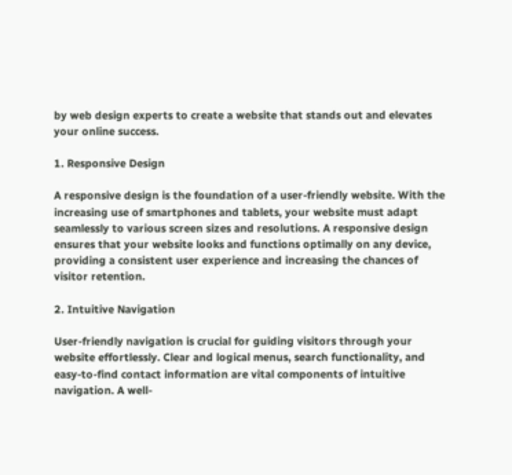by web design experts to create a website that stands out and elevates your online success.

1. Responsive Design

A responsive design is the foundation of a user-friendly website. With the increasing use of smartphones and tablets, your website must adapt seamlessly to various screen sizes and resolutions. A responsive design ensures that your website looks and functions optimally on any device, providing a consistent user experience and increasing the chances of visitor retention.

2. Intuitive Navigation

User-friendly navigation is crucial for guiding visitors through your website effortlessly. Clear and logical menus, search functionality, and easy-to-find contact information are vital components of intuitive navigation. A well-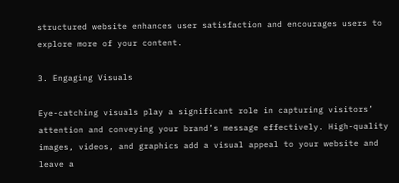structured website enhances user satisfaction and encourages users to explore more of your content.

3. Engaging Visuals

Eye-catching visuals play a significant role in capturing visitors’ attention and conveying your brand’s message effectively. High-quality images, videos, and graphics add a visual appeal to your website and leave a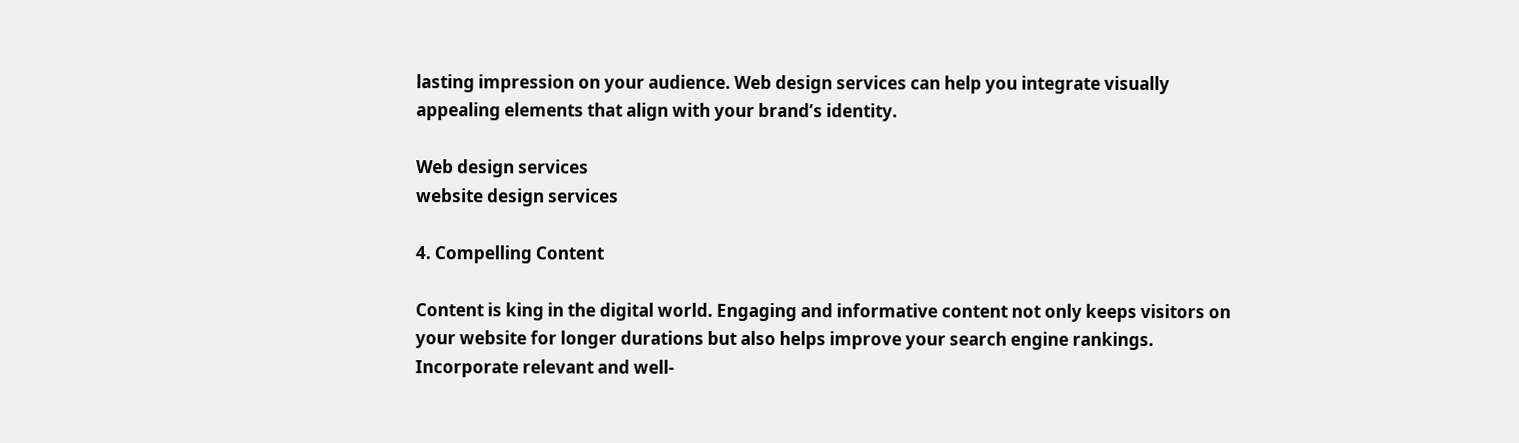lasting impression on your audience. Web design services can help you integrate visually appealing elements that align with your brand’s identity.

Web design services
website design services

4. Compelling Content

Content is king in the digital world. Engaging and informative content not only keeps visitors on your website for longer durations but also helps improve your search engine rankings. Incorporate relevant and well-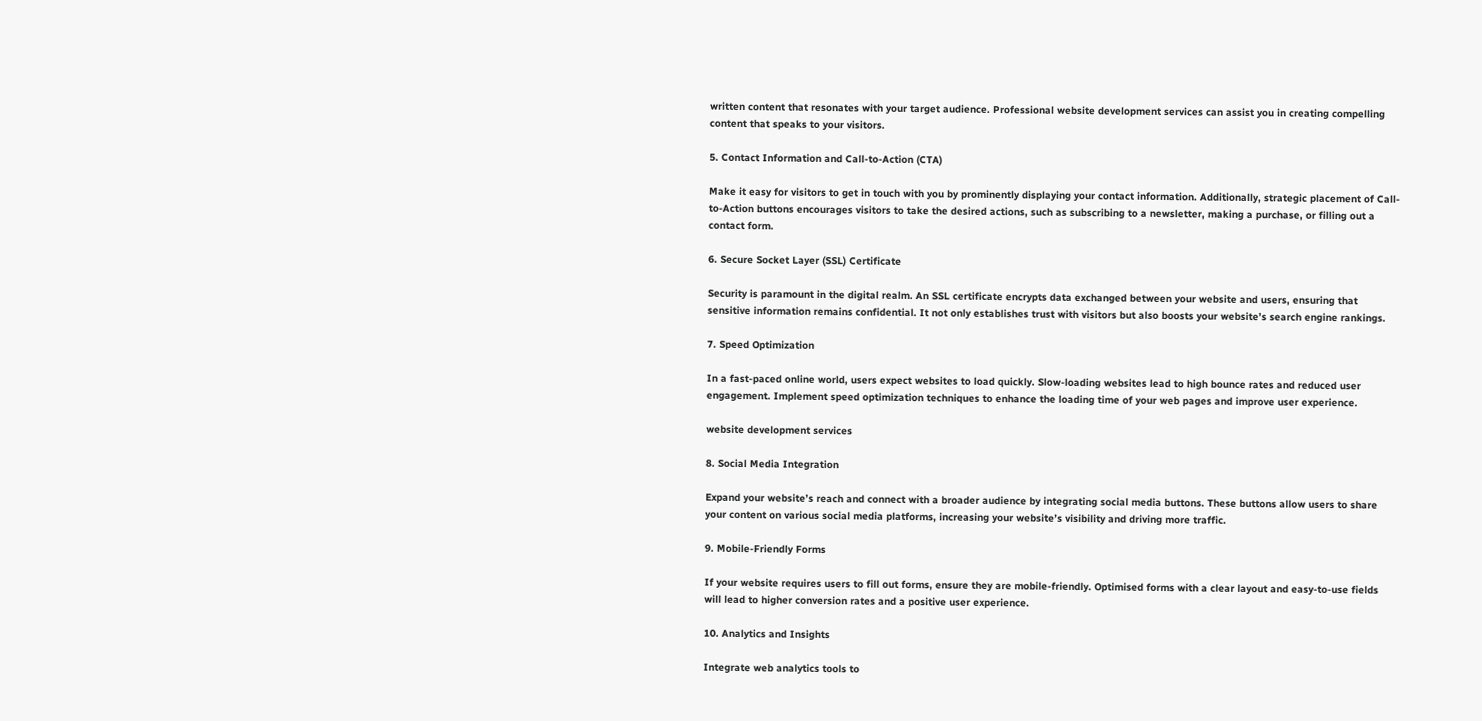written content that resonates with your target audience. Professional website development services can assist you in creating compelling content that speaks to your visitors.

5. Contact Information and Call-to-Action (CTA)

Make it easy for visitors to get in touch with you by prominently displaying your contact information. Additionally, strategic placement of Call-to-Action buttons encourages visitors to take the desired actions, such as subscribing to a newsletter, making a purchase, or filling out a contact form.

6. Secure Socket Layer (SSL) Certificate

Security is paramount in the digital realm. An SSL certificate encrypts data exchanged between your website and users, ensuring that sensitive information remains confidential. It not only establishes trust with visitors but also boosts your website’s search engine rankings.

7. Speed Optimization

In a fast-paced online world, users expect websites to load quickly. Slow-loading websites lead to high bounce rates and reduced user engagement. Implement speed optimization techniques to enhance the loading time of your web pages and improve user experience.

website development services

8. Social Media Integration

Expand your website’s reach and connect with a broader audience by integrating social media buttons. These buttons allow users to share your content on various social media platforms, increasing your website’s visibility and driving more traffic.

9. Mobile-Friendly Forms

If your website requires users to fill out forms, ensure they are mobile-friendly. Optimised forms with a clear layout and easy-to-use fields will lead to higher conversion rates and a positive user experience.

10. Analytics and Insights

Integrate web analytics tools to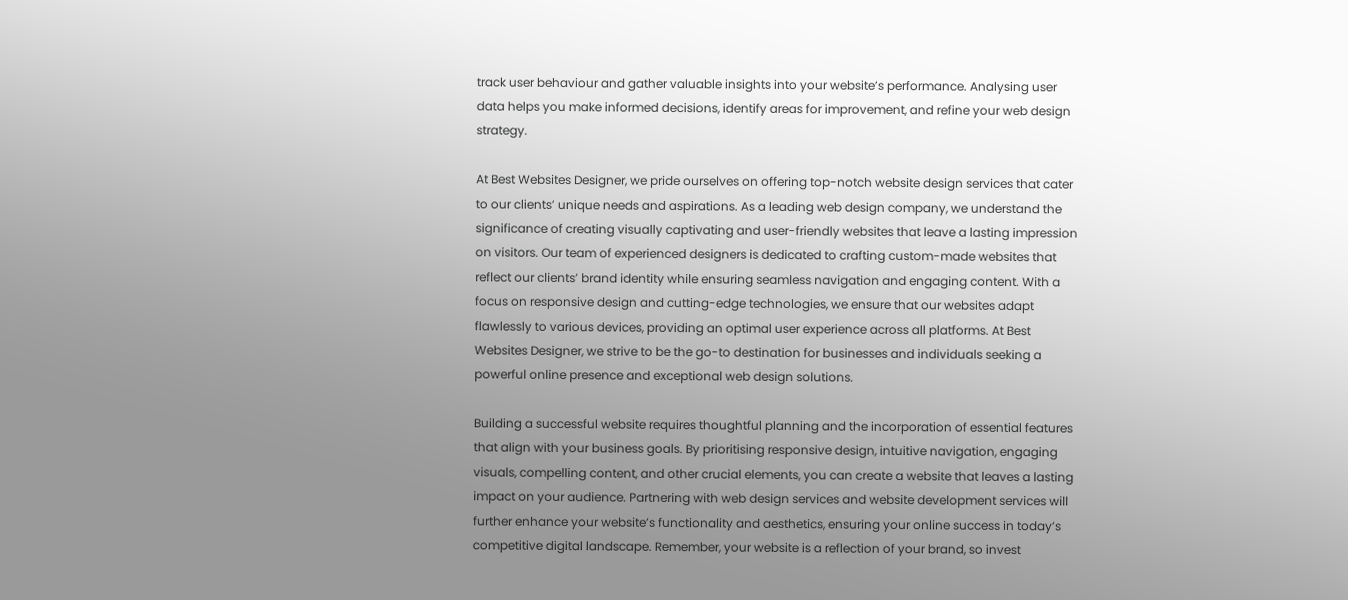track user behaviour and gather valuable insights into your website’s performance. Analysing user data helps you make informed decisions, identify areas for improvement, and refine your web design strategy.

At Best Websites Designer, we pride ourselves on offering top-notch website design services that cater to our clients’ unique needs and aspirations. As a leading web design company, we understand the significance of creating visually captivating and user-friendly websites that leave a lasting impression on visitors. Our team of experienced designers is dedicated to crafting custom-made websites that reflect our clients’ brand identity while ensuring seamless navigation and engaging content. With a focus on responsive design and cutting-edge technologies, we ensure that our websites adapt flawlessly to various devices, providing an optimal user experience across all platforms. At Best Websites Designer, we strive to be the go-to destination for businesses and individuals seeking a powerful online presence and exceptional web design solutions.

Building a successful website requires thoughtful planning and the incorporation of essential features that align with your business goals. By prioritising responsive design, intuitive navigation, engaging visuals, compelling content, and other crucial elements, you can create a website that leaves a lasting impact on your audience. Partnering with web design services and website development services will further enhance your website’s functionality and aesthetics, ensuring your online success in today’s competitive digital landscape. Remember, your website is a reflection of your brand, so invest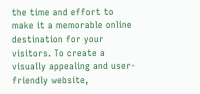the time and effort to make it a memorable online destination for your visitors. To create a visually appealing and user-friendly website,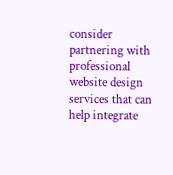consider partnering with professional website design services that can help integrate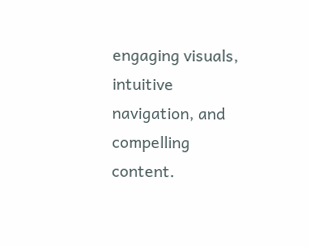engaging visuals, intuitive navigation, and compelling content.